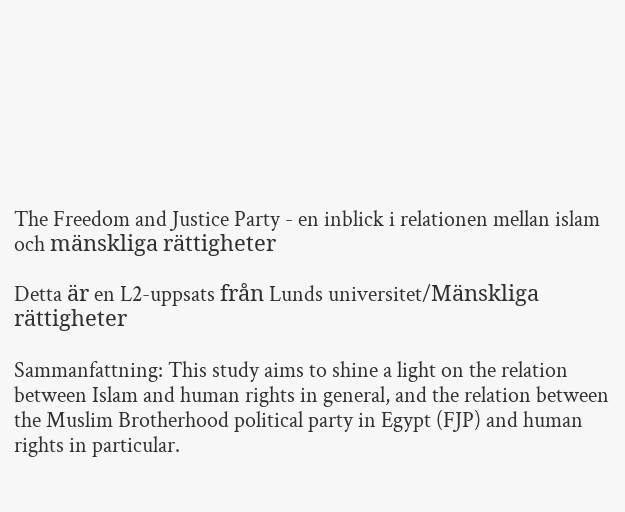The Freedom and Justice Party - en inblick i relationen mellan islam och mänskliga rättigheter

Detta är en L2-uppsats från Lunds universitet/Mänskliga rättigheter

Sammanfattning: This study aims to shine a light on the relation between Islam and human rights in general, and the relation between the Muslim Brotherhood political party in Egypt (FJP) and human rights in particular.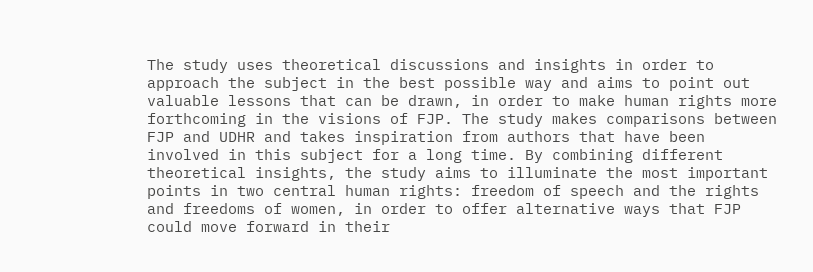The study uses theoretical discussions and insights in order to approach the subject in the best possible way and aims to point out valuable lessons that can be drawn, in order to make human rights more forthcoming in the visions of FJP. The study makes comparisons between FJP and UDHR and takes inspiration from authors that have been involved in this subject for a long time. By combining different theoretical insights, the study aims to illuminate the most important points in two central human rights: freedom of speech and the rights and freedoms of women, in order to offer alternative ways that FJP could move forward in their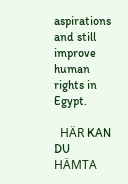aspirations and still improve human rights in Egypt.

  HÄR KAN DU HÄMTA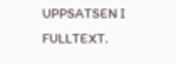UPPSATSEN I FULLTEXT.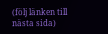(följ länken till nästa sida)